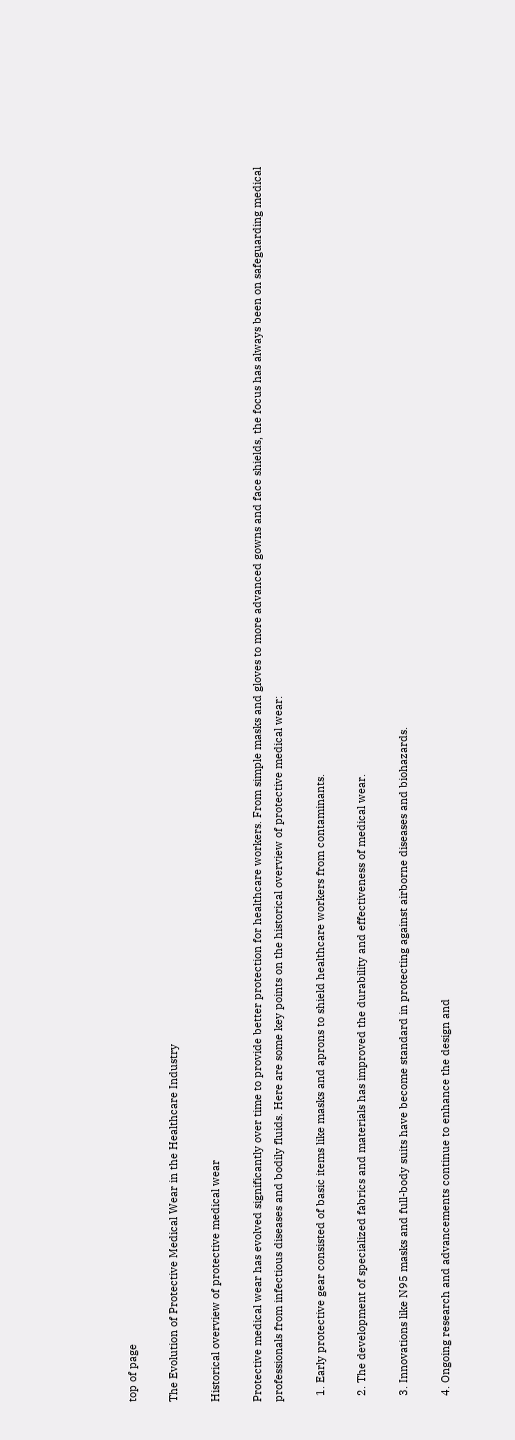top of page

The Evolution of Protective Medical Wear in the Healthcare Industry

Historical overview of protective medical wear

Protective medical wear has evolved significantly over time to provide better protection for healthcare workers. From simple masks and gloves to more advanced gowns and face shields, the focus has always been on safeguarding medical professionals from infectious diseases and bodily fluids. Here are some key points on the historical overview of protective medical wear:

  1. Early protective gear consisted of basic items like masks and aprons to shield healthcare workers from contaminants.

  2. The development of specialized fabrics and materials has improved the durability and effectiveness of medical wear.

  3. Innovations like N95 masks and full-body suits have become standard in protecting against airborne diseases and biohazards.

  4. Ongoing research and advancements continue to enhance the design and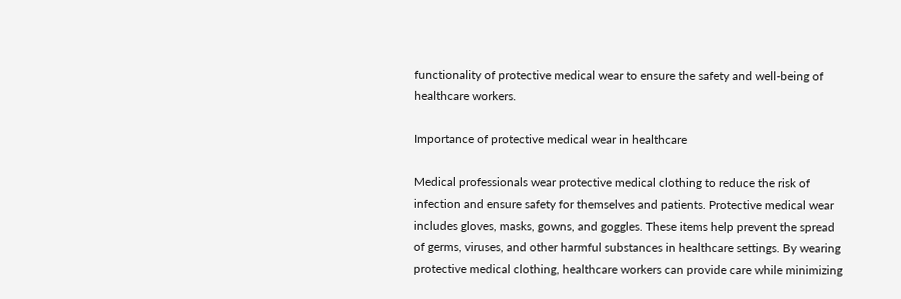functionality of protective medical wear to ensure the safety and well-being of healthcare workers.

Importance of protective medical wear in healthcare

Medical professionals wear protective medical clothing to reduce the risk of infection and ensure safety for themselves and patients. Protective medical wear includes gloves, masks, gowns, and goggles. These items help prevent the spread of germs, viruses, and other harmful substances in healthcare settings. By wearing protective medical clothing, healthcare workers can provide care while minimizing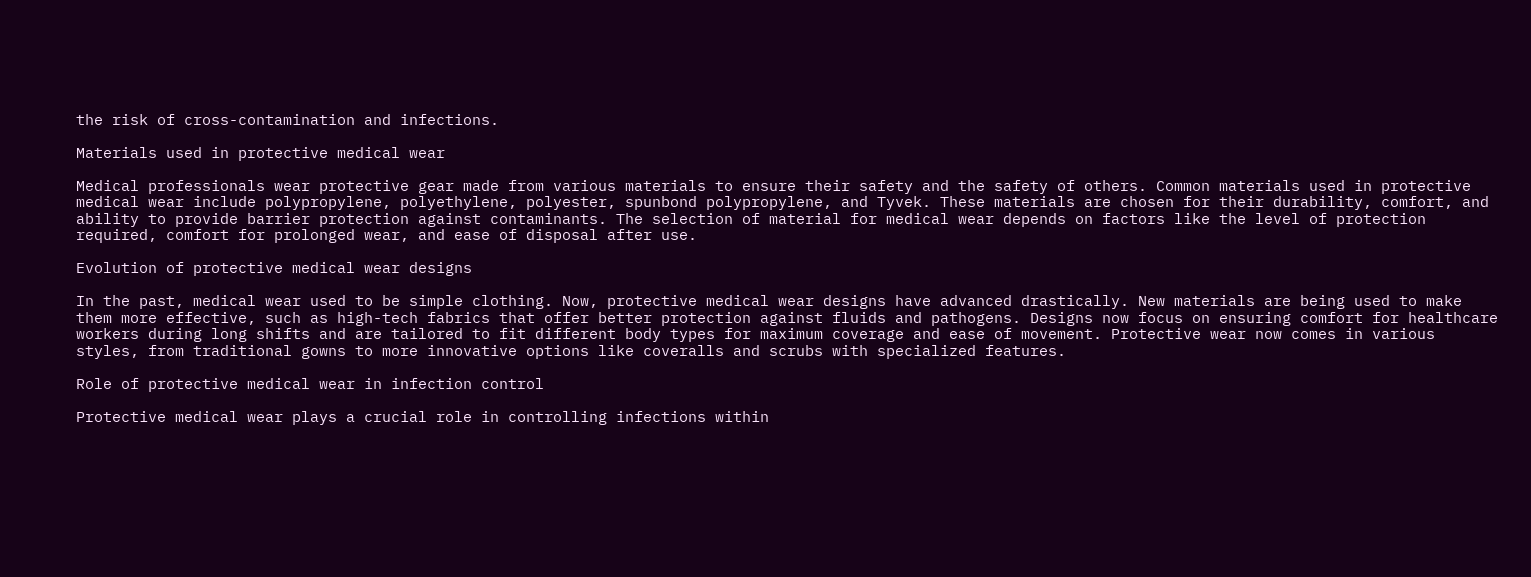the risk of cross-contamination and infections.

Materials used in protective medical wear

Medical professionals wear protective gear made from various materials to ensure their safety and the safety of others. Common materials used in protective medical wear include polypropylene, polyethylene, polyester, spunbond polypropylene, and Tyvek. These materials are chosen for their durability, comfort, and ability to provide barrier protection against contaminants. The selection of material for medical wear depends on factors like the level of protection required, comfort for prolonged wear, and ease of disposal after use.

Evolution of protective medical wear designs

In the past, medical wear used to be simple clothing. Now, protective medical wear designs have advanced drastically. New materials are being used to make them more effective, such as high-tech fabrics that offer better protection against fluids and pathogens. Designs now focus on ensuring comfort for healthcare workers during long shifts and are tailored to fit different body types for maximum coverage and ease of movement. Protective wear now comes in various styles, from traditional gowns to more innovative options like coveralls and scrubs with specialized features.

Role of protective medical wear in infection control

Protective medical wear plays a crucial role in controlling infections within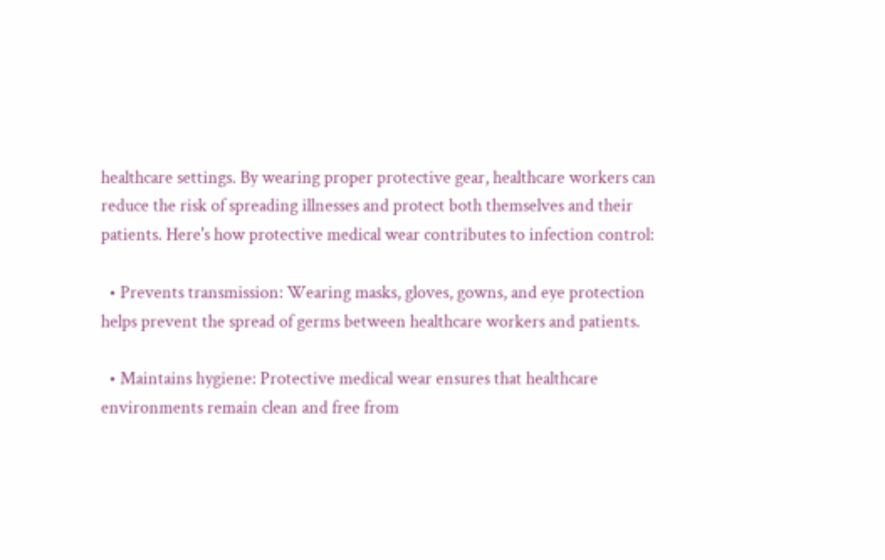healthcare settings. By wearing proper protective gear, healthcare workers can reduce the risk of spreading illnesses and protect both themselves and their patients. Here's how protective medical wear contributes to infection control:

  • Prevents transmission: Wearing masks, gloves, gowns, and eye protection helps prevent the spread of germs between healthcare workers and patients.

  • Maintains hygiene: Protective medical wear ensures that healthcare environments remain clean and free from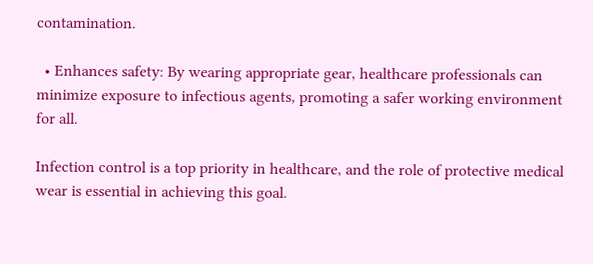contamination.

  • Enhances safety: By wearing appropriate gear, healthcare professionals can minimize exposure to infectious agents, promoting a safer working environment for all.

Infection control is a top priority in healthcare, and the role of protective medical wear is essential in achieving this goal.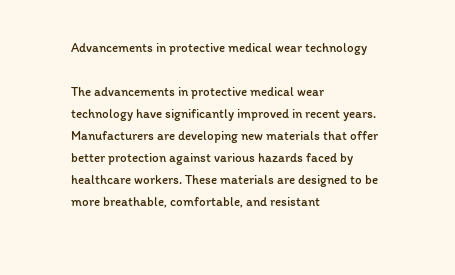Advancements in protective medical wear technology

The advancements in protective medical wear technology have significantly improved in recent years. Manufacturers are developing new materials that offer better protection against various hazards faced by healthcare workers. These materials are designed to be more breathable, comfortable, and resistant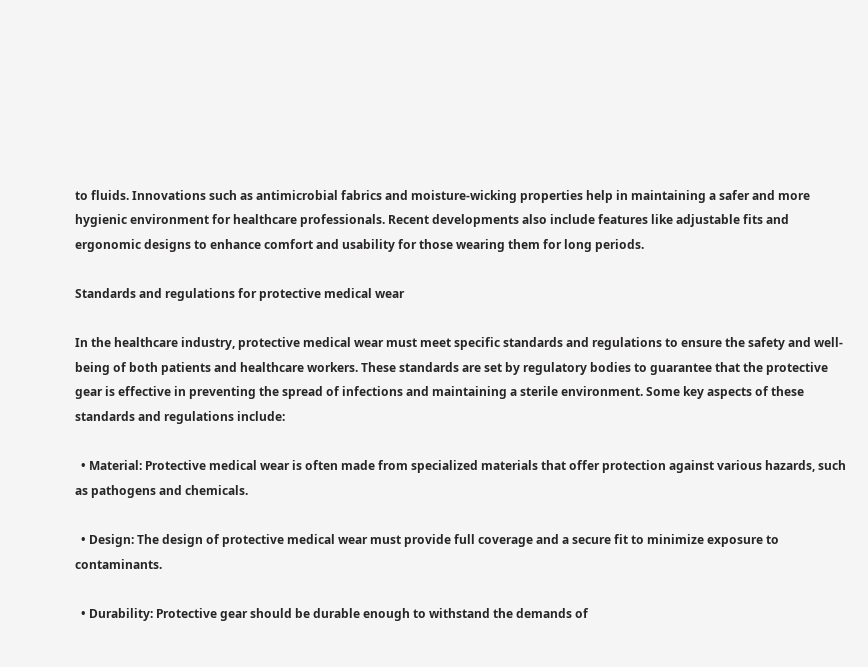to fluids. Innovations such as antimicrobial fabrics and moisture-wicking properties help in maintaining a safer and more hygienic environment for healthcare professionals. Recent developments also include features like adjustable fits and ergonomic designs to enhance comfort and usability for those wearing them for long periods.

Standards and regulations for protective medical wear

In the healthcare industry, protective medical wear must meet specific standards and regulations to ensure the safety and well-being of both patients and healthcare workers. These standards are set by regulatory bodies to guarantee that the protective gear is effective in preventing the spread of infections and maintaining a sterile environment. Some key aspects of these standards and regulations include:

  • Material: Protective medical wear is often made from specialized materials that offer protection against various hazards, such as pathogens and chemicals.

  • Design: The design of protective medical wear must provide full coverage and a secure fit to minimize exposure to contaminants.

  • Durability: Protective gear should be durable enough to withstand the demands of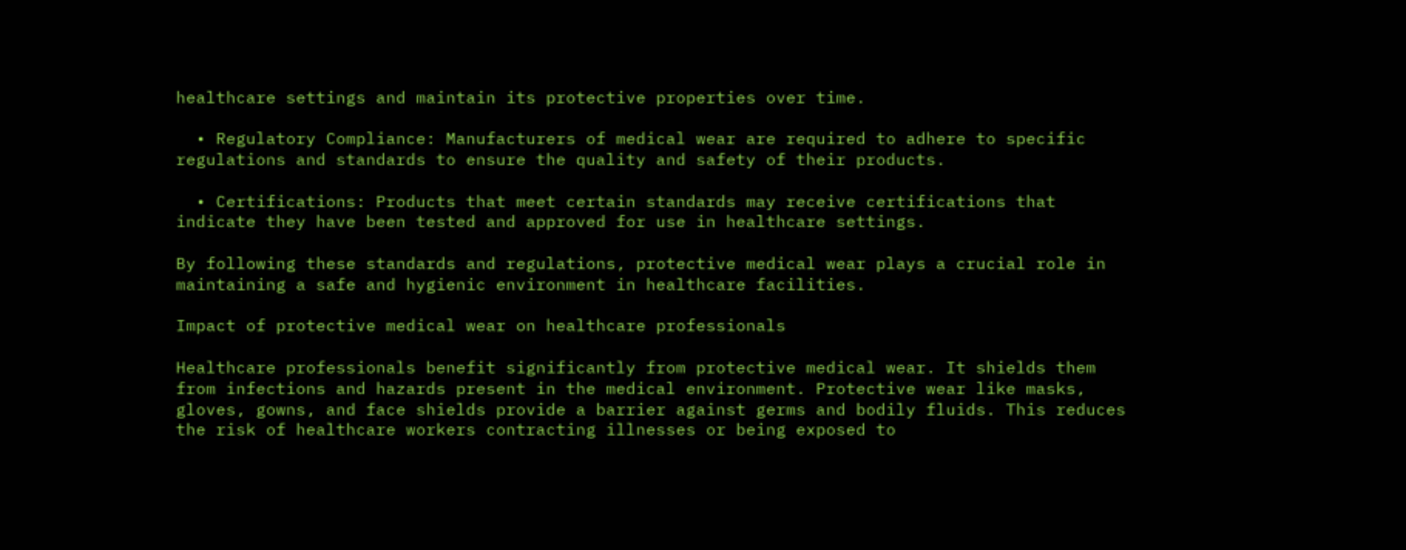healthcare settings and maintain its protective properties over time.

  • Regulatory Compliance: Manufacturers of medical wear are required to adhere to specific regulations and standards to ensure the quality and safety of their products.

  • Certifications: Products that meet certain standards may receive certifications that indicate they have been tested and approved for use in healthcare settings.

By following these standards and regulations, protective medical wear plays a crucial role in maintaining a safe and hygienic environment in healthcare facilities.

Impact of protective medical wear on healthcare professionals

Healthcare professionals benefit significantly from protective medical wear. It shields them from infections and hazards present in the medical environment. Protective wear like masks, gloves, gowns, and face shields provide a barrier against germs and bodily fluids. This reduces the risk of healthcare workers contracting illnesses or being exposed to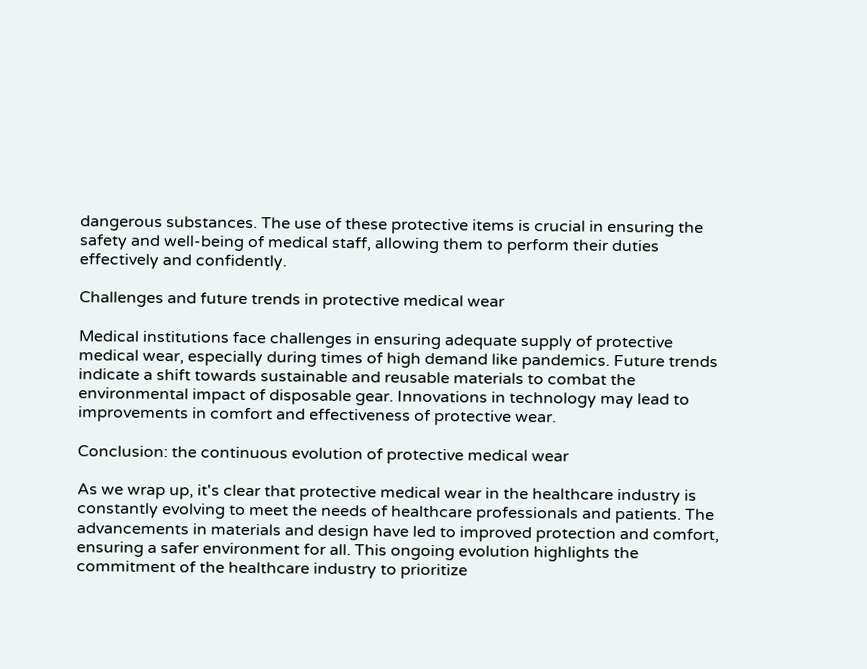dangerous substances. The use of these protective items is crucial in ensuring the safety and well-being of medical staff, allowing them to perform their duties effectively and confidently.

Challenges and future trends in protective medical wear

Medical institutions face challenges in ensuring adequate supply of protective medical wear, especially during times of high demand like pandemics. Future trends indicate a shift towards sustainable and reusable materials to combat the environmental impact of disposable gear. Innovations in technology may lead to improvements in comfort and effectiveness of protective wear.

Conclusion: the continuous evolution of protective medical wear

As we wrap up, it's clear that protective medical wear in the healthcare industry is constantly evolving to meet the needs of healthcare professionals and patients. The advancements in materials and design have led to improved protection and comfort, ensuring a safer environment for all. This ongoing evolution highlights the commitment of the healthcare industry to prioritize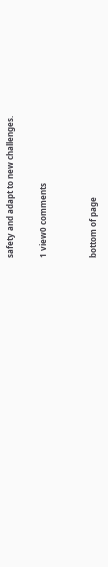safety and adapt to new challenges.

1 view0 comments


bottom of page